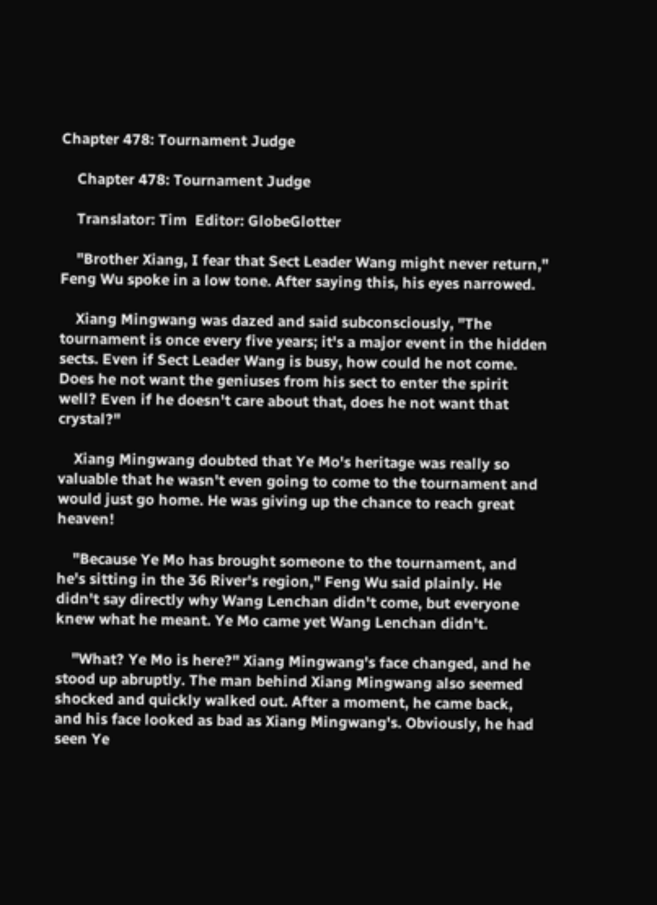Chapter 478: Tournament Judge

    Chapter 478: Tournament Judge

    Translator: Tim  Editor: GlobeGlotter

    "Brother Xiang, I fear that Sect Leader Wang might never return," Feng Wu spoke in a low tone. After saying this, his eyes narrowed.

    Xiang Mingwang was dazed and said subconsciously, "The tournament is once every five years; it's a major event in the hidden sects. Even if Sect Leader Wang is busy, how could he not come. Does he not want the geniuses from his sect to enter the spirit well? Even if he doesn't care about that, does he not want that crystal?"

    Xiang Mingwang doubted that Ye Mo's heritage was really so valuable that he wasn't even going to come to the tournament and would just go home. He was giving up the chance to reach great heaven!

    "Because Ye Mo has brought someone to the tournament, and he's sitting in the 36 River's region," Feng Wu said plainly. He didn't say directly why Wang Lenchan didn't come, but everyone knew what he meant. Ye Mo came yet Wang Lenchan didn't.

    "What? Ye Mo is here?" Xiang Mingwang's face changed, and he stood up abruptly. The man behind Xiang Mingwang also seemed shocked and quickly walked out. After a moment, he came back, and his face looked as bad as Xiang Mingwang's. Obviously, he had seen Ye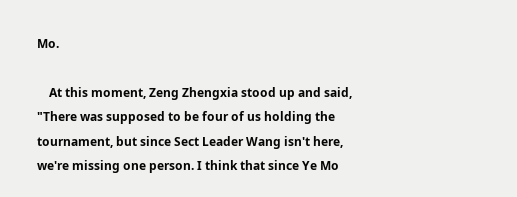Mo.

    At this moment, Zeng Zhengxia stood up and said, "There was supposed to be four of us holding the tournament, but since Sect Leader Wang isn't here, we're missing one person. I think that since Ye Mo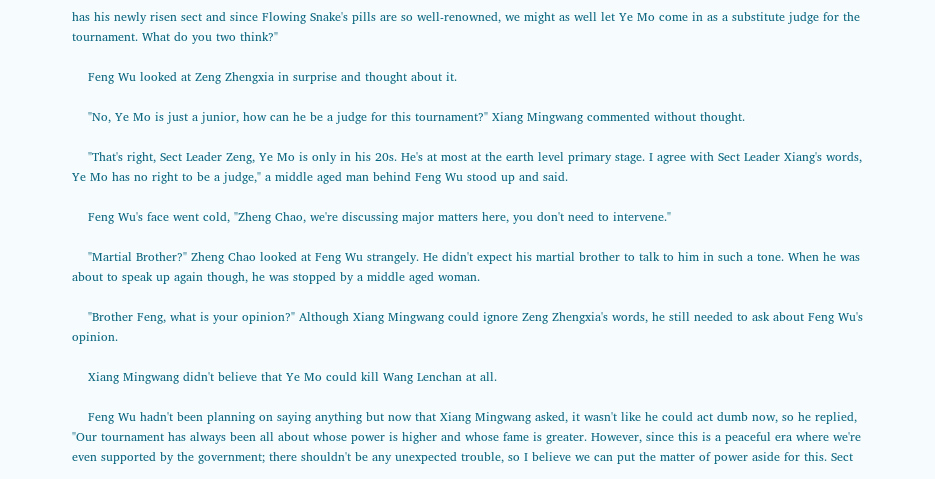has his newly risen sect and since Flowing Snake's pills are so well-renowned, we might as well let Ye Mo come in as a substitute judge for the tournament. What do you two think?"

    Feng Wu looked at Zeng Zhengxia in surprise and thought about it.

    "No, Ye Mo is just a junior, how can he be a judge for this tournament?" Xiang Mingwang commented without thought.

    "That's right, Sect Leader Zeng, Ye Mo is only in his 20s. He's at most at the earth level primary stage. I agree with Sect Leader Xiang's words, Ye Mo has no right to be a judge," a middle aged man behind Feng Wu stood up and said.

    Feng Wu's face went cold, "Zheng Chao, we're discussing major matters here, you don't need to intervene."

    "Martial Brother?" Zheng Chao looked at Feng Wu strangely. He didn't expect his martial brother to talk to him in such a tone. When he was about to speak up again though, he was stopped by a middle aged woman.

    "Brother Feng, what is your opinion?" Although Xiang Mingwang could ignore Zeng Zhengxia's words, he still needed to ask about Feng Wu's opinion.

    Xiang Mingwang didn't believe that Ye Mo could kill Wang Lenchan at all.

    Feng Wu hadn't been planning on saying anything but now that Xiang Mingwang asked, it wasn't like he could act dumb now, so he replied, "Our tournament has always been all about whose power is higher and whose fame is greater. However, since this is a peaceful era where we're even supported by the government; there shouldn't be any unexpected trouble, so I believe we can put the matter of power aside for this. Sect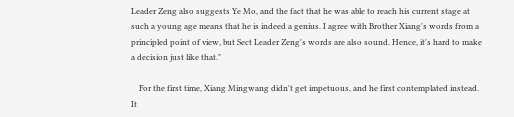Leader Zeng also suggests Ye Mo, and the fact that he was able to reach his current stage at such a young age means that he is indeed a genius. I agree with Brother Xiang's words from a principled point of view, but Sect Leader Zeng's words are also sound. Hence, it's hard to make a decision just like that."

    For the first time, Xiang Mingwang didn't get impetuous, and he first contemplated instead. It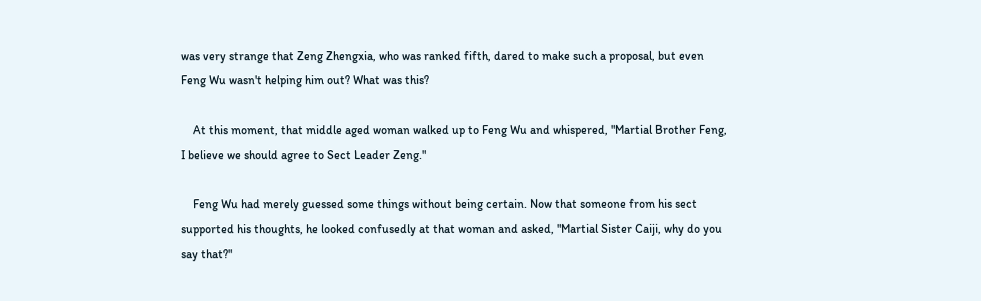was very strange that Zeng Zhengxia, who was ranked fifth, dared to make such a proposal, but even Feng Wu wasn't helping him out? What was this?

    At this moment, that middle aged woman walked up to Feng Wu and whispered, "Martial Brother Feng, I believe we should agree to Sect Leader Zeng."

    Feng Wu had merely guessed some things without being certain. Now that someone from his sect supported his thoughts, he looked confusedly at that woman and asked, "Martial Sister Caiji, why do you say that?"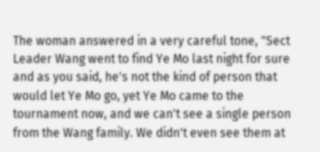The woman answered in a very careful tone, "Sect Leader Wang went to find Ye Mo last night for sure and as you said, he's not the kind of person that would let Ye Mo go, yet Ye Mo came to the tournament now, and we can't see a single person from the Wang family. We didn't even see them at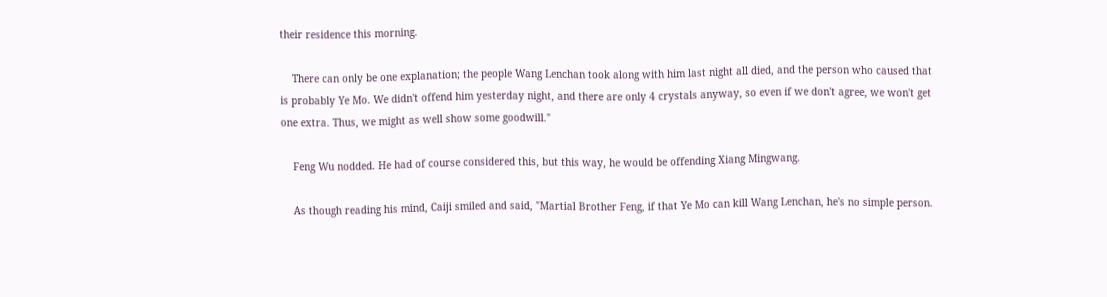their residence this morning.

    There can only be one explanation; the people Wang Lenchan took along with him last night all died, and the person who caused that is probably Ye Mo. We didn't offend him yesterday night, and there are only 4 crystals anyway, so even if we don't agree, we won't get one extra. Thus, we might as well show some goodwill."

    Feng Wu nodded. He had of course considered this, but this way, he would be offending Xiang Mingwang.

    As though reading his mind, Caiji smiled and said, "Martial Brother Feng, if that Ye Mo can kill Wang Lenchan, he's no simple person.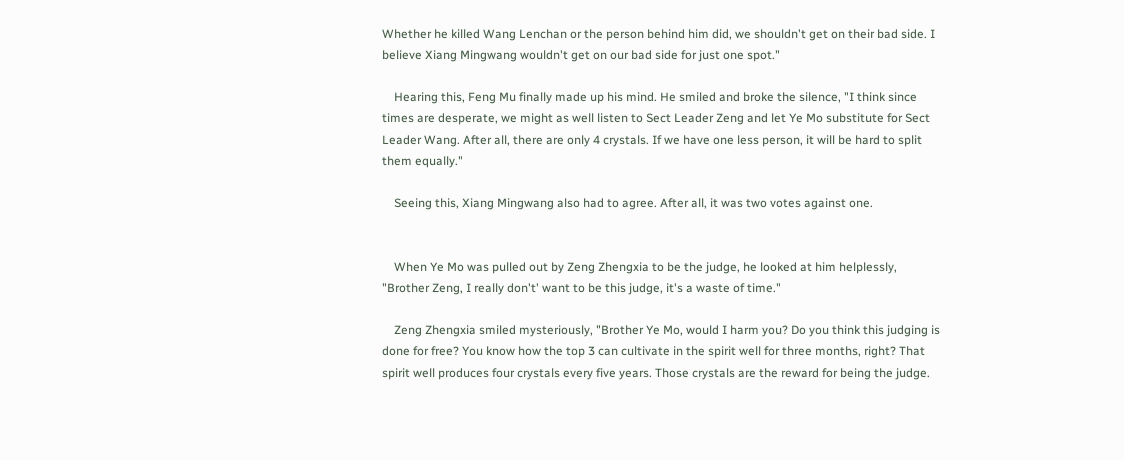Whether he killed Wang Lenchan or the person behind him did, we shouldn't get on their bad side. I believe Xiang Mingwang wouldn't get on our bad side for just one spot."

    Hearing this, Feng Mu finally made up his mind. He smiled and broke the silence, "I think since times are desperate, we might as well listen to Sect Leader Zeng and let Ye Mo substitute for Sect Leader Wang. After all, there are only 4 crystals. If we have one less person, it will be hard to split them equally."

    Seeing this, Xiang Mingwang also had to agree. After all, it was two votes against one.


    When Ye Mo was pulled out by Zeng Zhengxia to be the judge, he looked at him helplessly, "Brother Zeng, I really don't' want to be this judge, it's a waste of time."

    Zeng Zhengxia smiled mysteriously, "Brother Ye Mo, would I harm you? Do you think this judging is done for free? You know how the top 3 can cultivate in the spirit well for three months, right? That spirit well produces four crystals every five years. Those crystals are the reward for being the judge.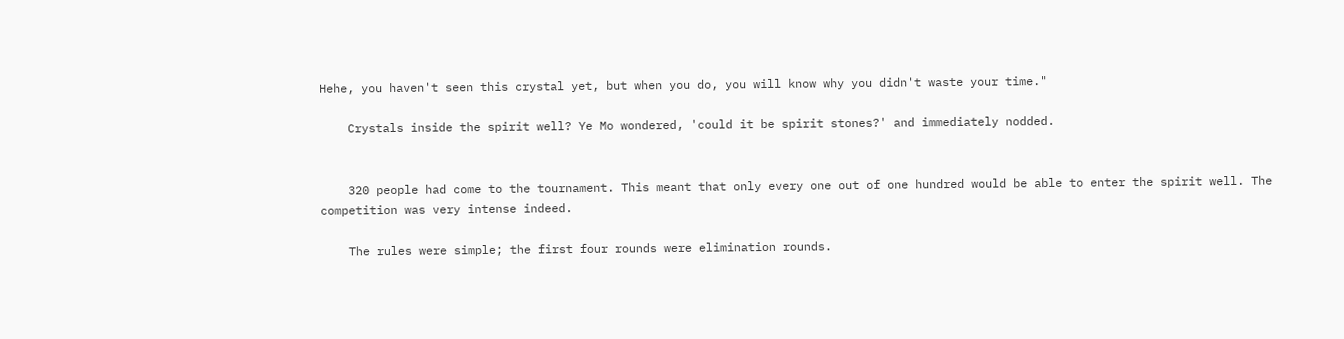Hehe, you haven't seen this crystal yet, but when you do, you will know why you didn't waste your time."

    Crystals inside the spirit well? Ye Mo wondered, 'could it be spirit stones?' and immediately nodded.


    320 people had come to the tournament. This meant that only every one out of one hundred would be able to enter the spirit well. The competition was very intense indeed.

    The rules were simple; the first four rounds were elimination rounds.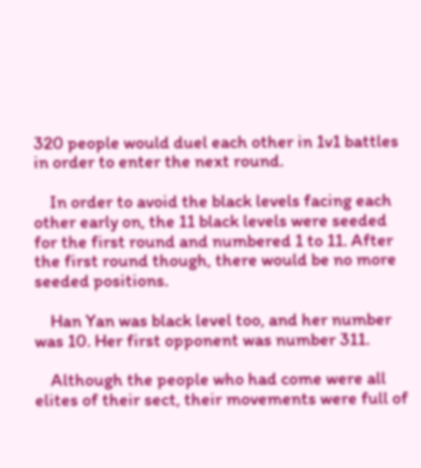320 people would duel each other in 1v1 battles in order to enter the next round.

    In order to avoid the black levels facing each other early on, the 11 black levels were seeded for the first round and numbered 1 to 11. After the first round though, there would be no more seeded positions.

    Han Yan was black level too, and her number was 10. Her first opponent was number 311.

    Although the people who had come were all elites of their sect, their movements were full of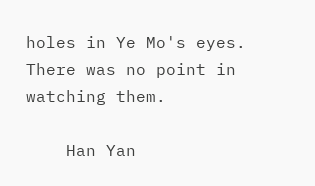holes in Ye Mo's eyes. There was no point in watching them.

    Han Yan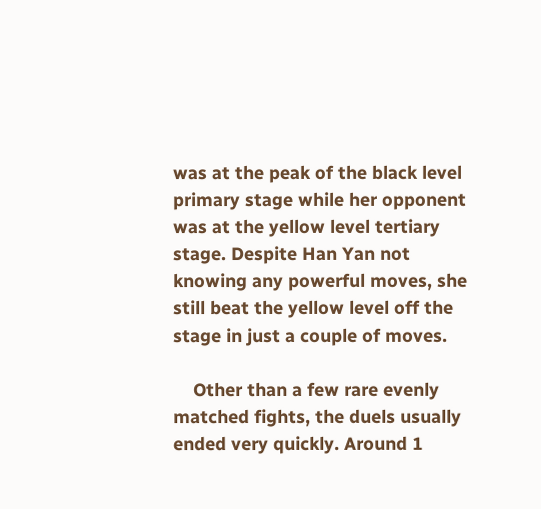was at the peak of the black level primary stage while her opponent was at the yellow level tertiary stage. Despite Han Yan not knowing any powerful moves, she still beat the yellow level off the stage in just a couple of moves.

    Other than a few rare evenly matched fights, the duels usually ended very quickly. Around 1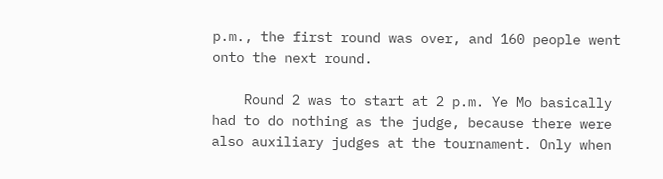p.m., the first round was over, and 160 people went onto the next round.

    Round 2 was to start at 2 p.m. Ye Mo basically had to do nothing as the judge, because there were also auxiliary judges at the tournament. Only when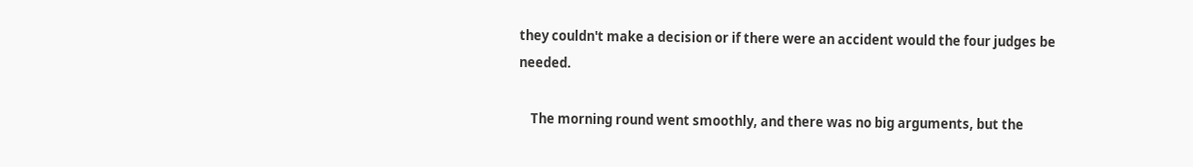they couldn't make a decision or if there were an accident would the four judges be needed.

    The morning round went smoothly, and there was no big arguments, but the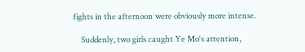fights in the afternoon were obviously more intense.

    Suddenly, two girls caught Ye Mo's attention,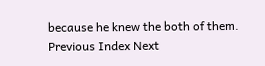because he knew the both of them.
Previous Index Next